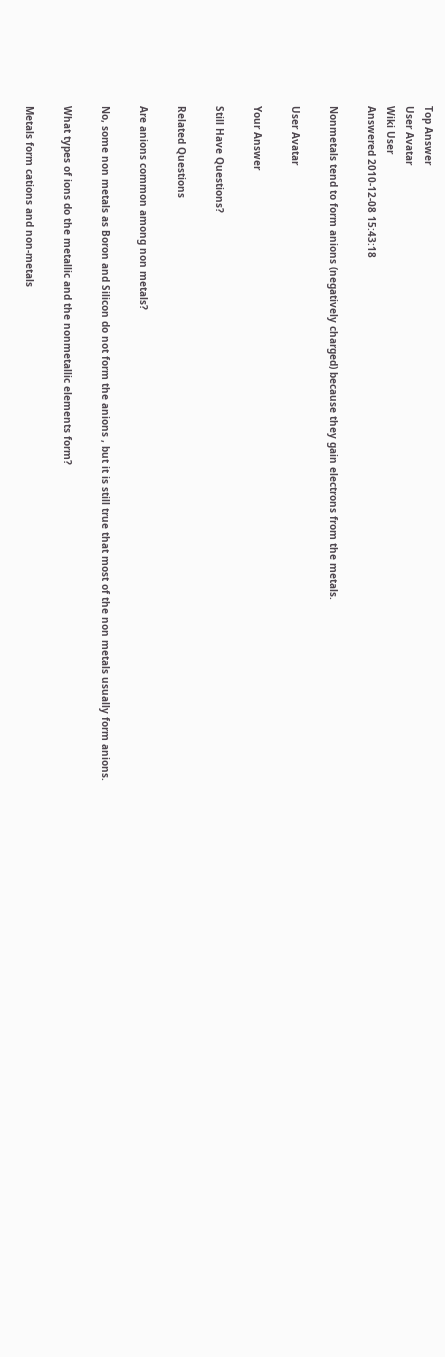Top Answer
User Avatar
Wiki User
Answered 2010-12-08 15:43:18

Nonmetals tend to form anions (negatively charged) because they gain electrons from the metals.

User Avatar

Your Answer

Still Have Questions?

Related Questions

Are anions common among non metals?

No, some non metals as Boron and Silicon do not form the anions , but it is still true that most of the non metals usually form anions.

What types of ions do the metallic and the nonmetallic elements form?

Metals form cations and non-metals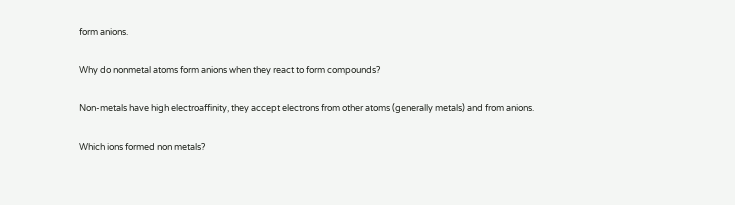form anions.

Why do nonmetal atoms form anions when they react to form compounds?

Non-metals have high electroaffinity, they accept electrons from other atoms (generally metals) and from anions.

Which ions formed non metals?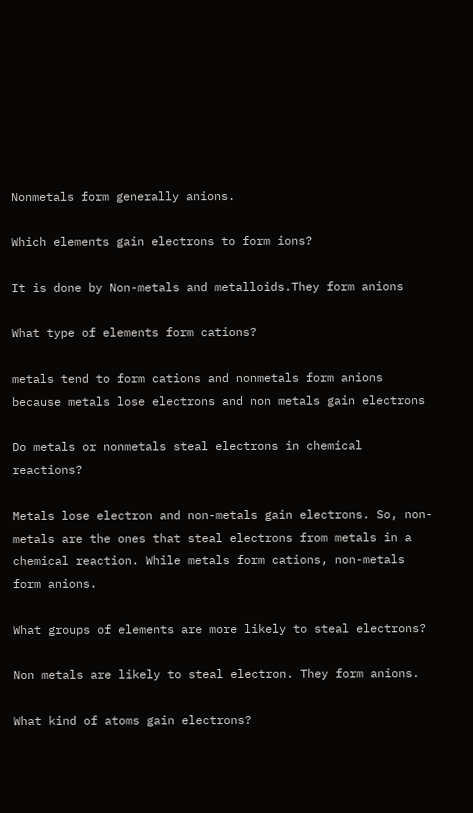Nonmetals form generally anions.

Which elements gain electrons to form ions?

It is done by Non-metals and metalloids.They form anions

What type of elements form cations?

metals tend to form cations and nonmetals form anions because metals lose electrons and non metals gain electrons

Do metals or nonmetals steal electrons in chemical reactions?

Metals lose electron and non-metals gain electrons. So, non-metals are the ones that steal electrons from metals in a chemical reaction. While metals form cations, non-metals form anions.

What groups of elements are more likely to steal electrons?

Non metals are likely to steal electron. They form anions.

What kind of atoms gain electrons?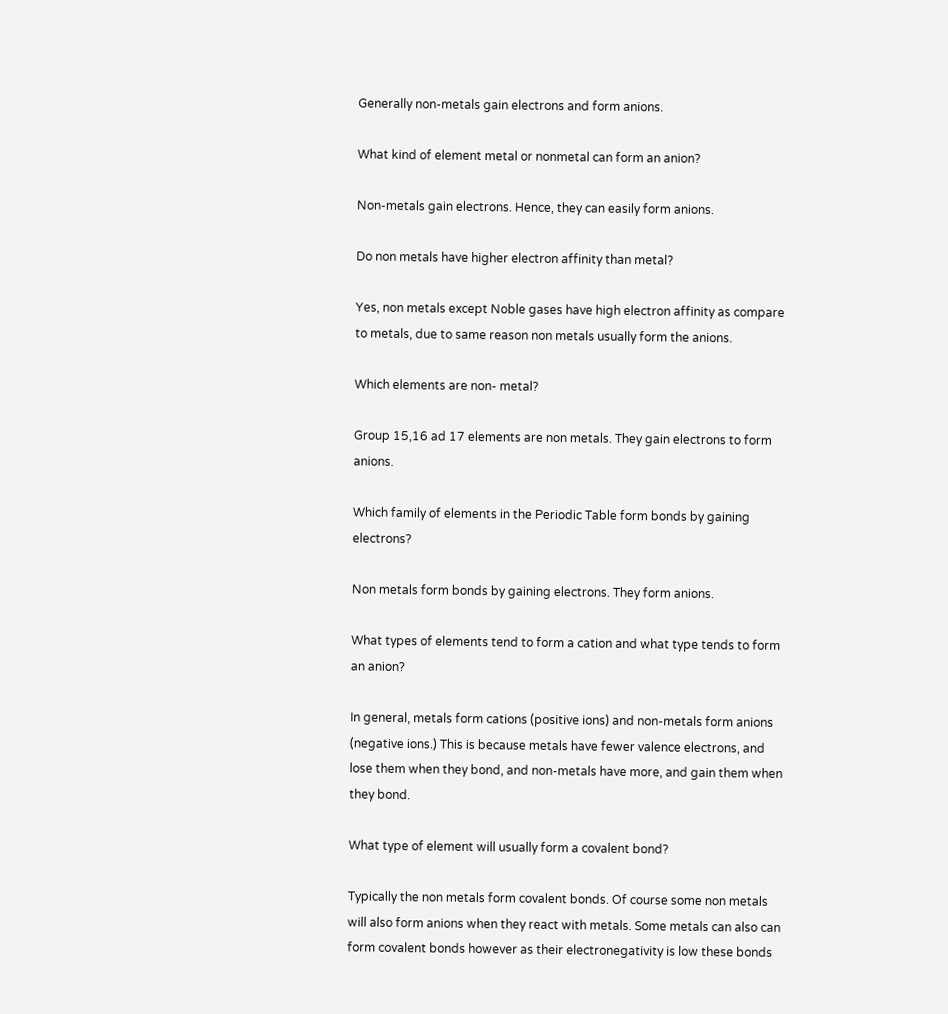Generally non-metals gain electrons and form anions.

What kind of element metal or nonmetal can form an anion?

Non-metals gain electrons. Hence, they can easily form anions.

Do non metals have higher electron affinity than metal?

Yes, non metals except Noble gases have high electron affinity as compare to metals, due to same reason non metals usually form the anions.

Which elements are non- metal?

Group 15,16 ad 17 elements are non metals. They gain electrons to form anions.

Which family of elements in the Periodic Table form bonds by gaining electrons?

Non metals form bonds by gaining electrons. They form anions.

What types of elements tend to form a cation and what type tends to form an anion?

In general, metals form cations (positive ions) and non-metals form anions (negative ions.) This is because metals have fewer valence electrons, and lose them when they bond, and non-metals have more, and gain them when they bond.

What type of element will usually form a covalent bond?

Typically the non metals form covalent bonds. Of course some non metals will also form anions when they react with metals. Some metals can also can form covalent bonds however as their electronegativity is low these bonds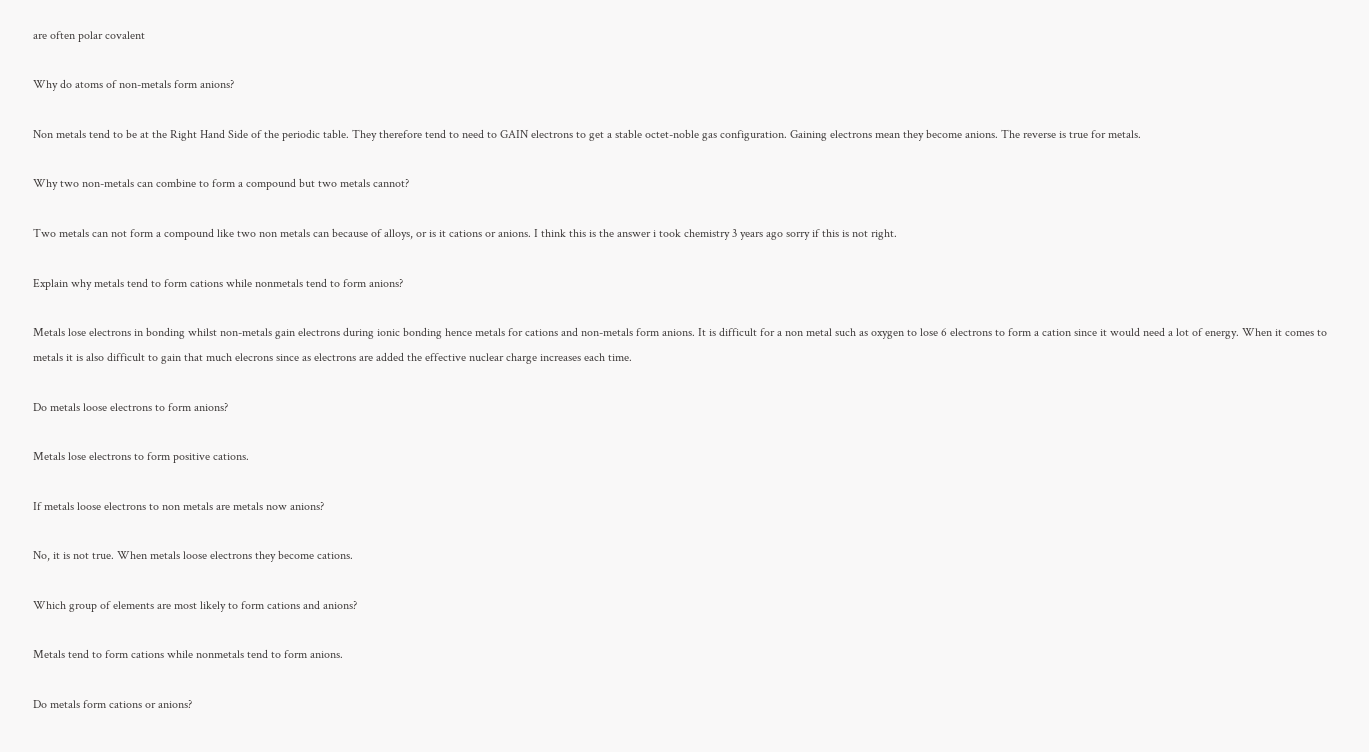are often polar covalent

Why do atoms of non-metals form anions?

Non metals tend to be at the Right Hand Side of the periodic table. They therefore tend to need to GAIN electrons to get a stable octet-noble gas configuration. Gaining electrons mean they become anions. The reverse is true for metals.

Why two non-metals can combine to form a compound but two metals cannot?

Two metals can not form a compound like two non metals can because of alloys, or is it cations or anions. I think this is the answer i took chemistry 3 years ago sorry if this is not right.

Explain why metals tend to form cations while nonmetals tend to form anions?

Metals lose electrons in bonding whilst non-metals gain electrons during ionic bonding hence metals for cations and non-metals form anions. It is difficult for a non metal such as oxygen to lose 6 electrons to form a cation since it would need a lot of energy. When it comes to metals it is also difficult to gain that much elecrons since as electrons are added the effective nuclear charge increases each time.

Do metals loose electrons to form anions?

Metals lose electrons to form positive cations.

If metals loose electrons to non metals are metals now anions?

No, it is not true. When metals loose electrons they become cations.

Which group of elements are most likely to form cations and anions?

Metals tend to form cations while nonmetals tend to form anions.

Do metals form cations or anions?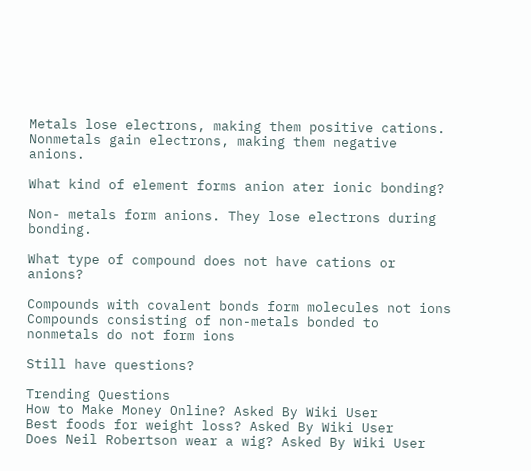Metals lose electrons, making them positive cations. Nonmetals gain electrons, making them negative anions.

What kind of element forms anion ater ionic bonding?

Non- metals form anions. They lose electrons during bonding.

What type of compound does not have cations or anions?

Compounds with covalent bonds form molecules not ions Compounds consisting of non-metals bonded to nonmetals do not form ions

Still have questions?

Trending Questions
How to Make Money Online? Asked By Wiki User
Best foods for weight loss? Asked By Wiki User
Does Neil Robertson wear a wig? Asked By Wiki User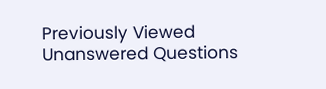Previously Viewed
Unanswered Questions